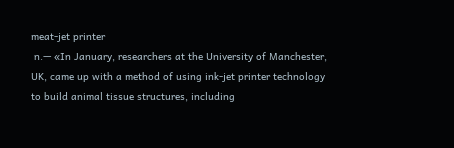meat-jet printer
 n.— «In January, researchers at the University of Manchester, UK, came up with a method of using ink-jet printer technology to build animal tissue structures, including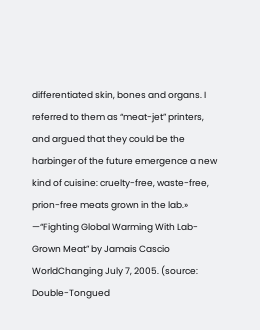differentiated skin, bones and organs. I referred to them as “meat-jet” printers, and argued that they could be the harbinger of the future emergence a new kind of cuisine: cruelty-free, waste-free, prion-free meats grown in the lab.» —“Fighting Global Warming With Lab-Grown Meat” by Jamais Cascio WorldChanging July 7, 2005. (source: Double-Tongued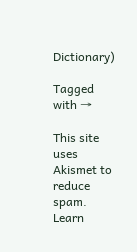Dictionary)

Tagged with →

This site uses Akismet to reduce spam. Learn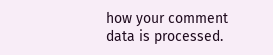how your comment data is processed.